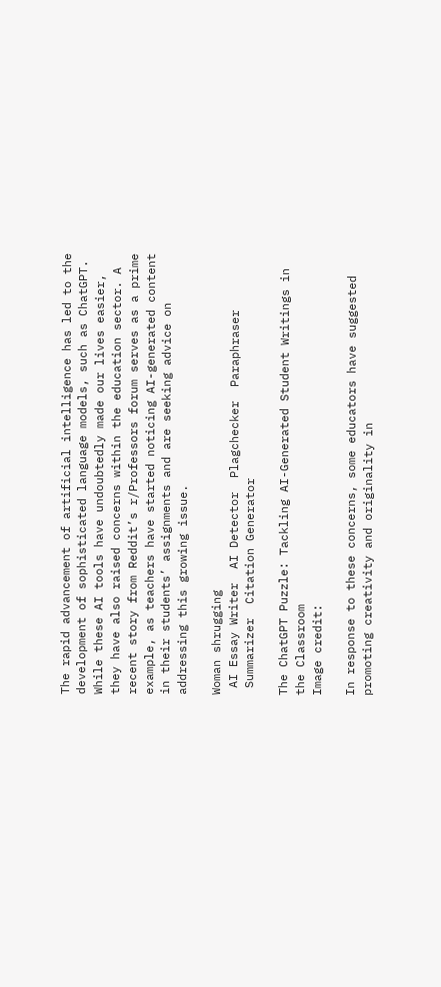The rapid advancement of artificial intelligence has led to the development of sophisticated language models, such as ChatGPT. While these AI tools have undoubtedly made our lives easier, they have also raised concerns within the education sector. A recent story from Reddit’s r/Professors forum serves as a prime example, as teachers have started noticing AI-generated content in their students’ assignments and are seeking advice on addressing this growing issue.

Woman shrugging
 AI Essay Writer  AI Detector  Plagchecker  Paraphraser
 Summarizer  Citation Generator

The ChatGPT Puzzle: Tackling AI-Generated Student Writings in the Classroom
Image credit:

In response to these concerns, some educators have suggested promoting creativity and originality in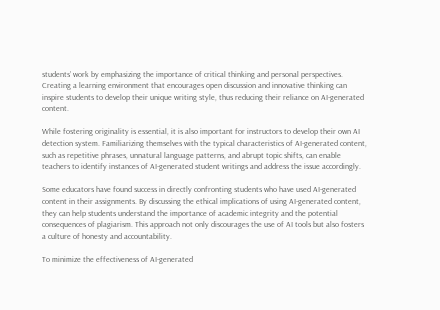students’ work by emphasizing the importance of critical thinking and personal perspectives. Creating a learning environment that encourages open discussion and innovative thinking can inspire students to develop their unique writing style, thus reducing their reliance on AI-generated content.

While fostering originality is essential, it is also important for instructors to develop their own AI detection system. Familiarizing themselves with the typical characteristics of AI-generated content, such as repetitive phrases, unnatural language patterns, and abrupt topic shifts, can enable teachers to identify instances of AI-generated student writings and address the issue accordingly.

Some educators have found success in directly confronting students who have used AI-generated content in their assignments. By discussing the ethical implications of using AI-generated content, they can help students understand the importance of academic integrity and the potential consequences of plagiarism. This approach not only discourages the use of AI tools but also fosters a culture of honesty and accountability.

To minimize the effectiveness of AI-generated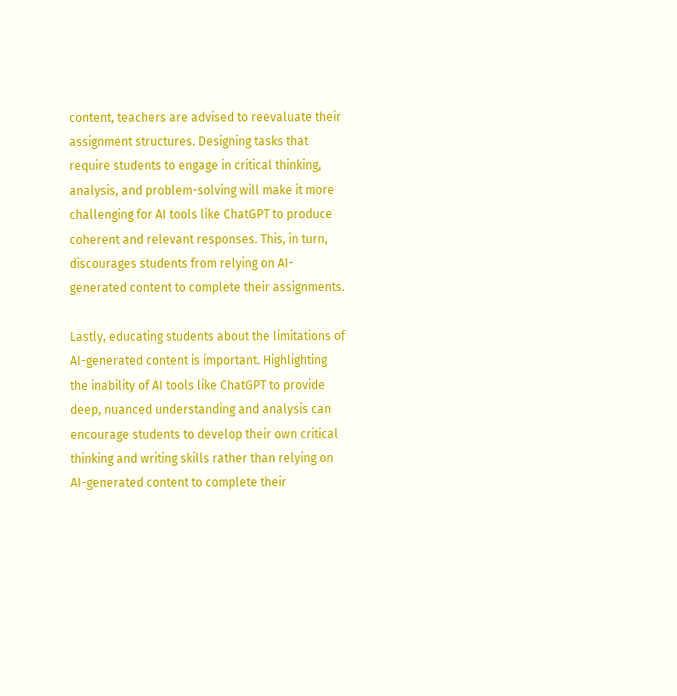content, teachers are advised to reevaluate their assignment structures. Designing tasks that require students to engage in critical thinking, analysis, and problem-solving will make it more challenging for AI tools like ChatGPT to produce coherent and relevant responses. This, in turn, discourages students from relying on AI-generated content to complete their assignments.

Lastly, educating students about the limitations of AI-generated content is important. Highlighting the inability of AI tools like ChatGPT to provide deep, nuanced understanding and analysis can encourage students to develop their own critical thinking and writing skills rather than relying on AI-generated content to complete their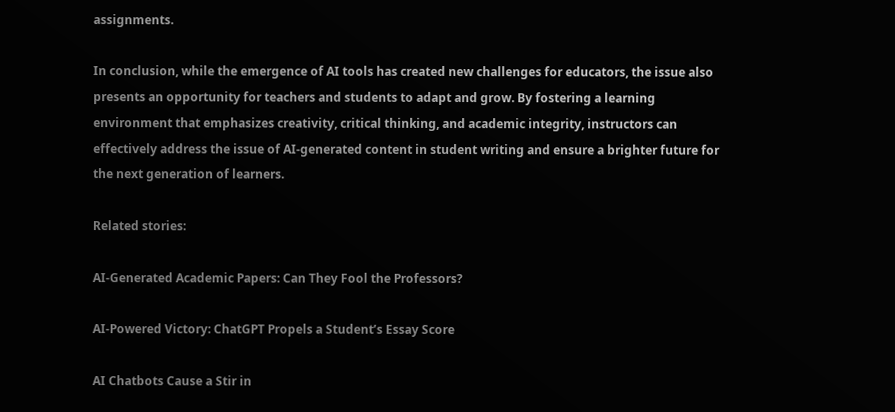assignments.

In conclusion, while the emergence of AI tools has created new challenges for educators, the issue also presents an opportunity for teachers and students to adapt and grow. By fostering a learning environment that emphasizes creativity, critical thinking, and academic integrity, instructors can effectively address the issue of AI-generated content in student writing and ensure a brighter future for the next generation of learners.

Related stories:

AI-Generated Academic Papers: Can They Fool the Professors?

AI-Powered Victory: ChatGPT Propels a Student’s Essay Score

AI Chatbots Cause a Stir in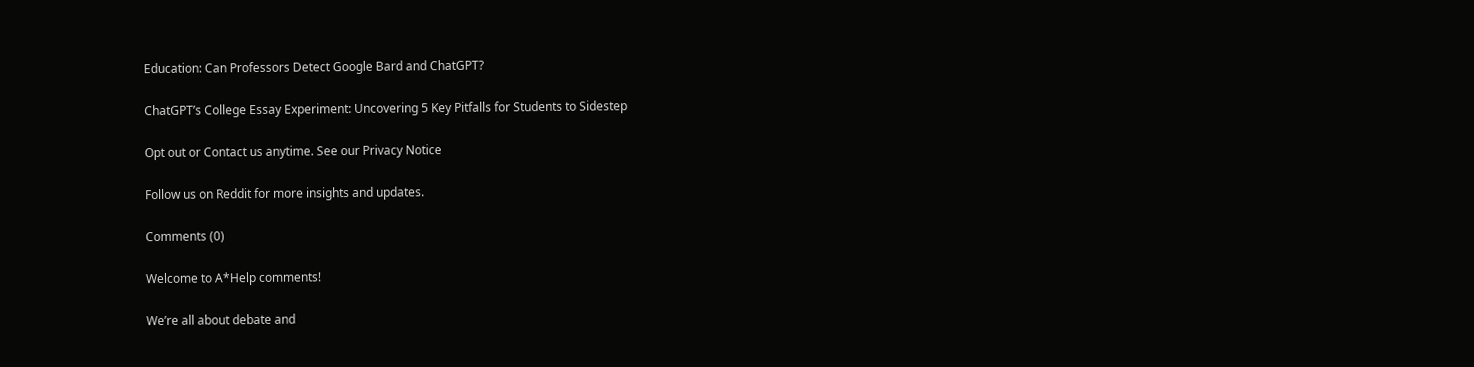Education: Can Professors Detect Google Bard and ChatGPT?

ChatGPT’s College Essay Experiment: Uncovering 5 Key Pitfalls for Students to Sidestep

Opt out or Contact us anytime. See our Privacy Notice

Follow us on Reddit for more insights and updates.

Comments (0)

Welcome to A*Help comments!

We’re all about debate and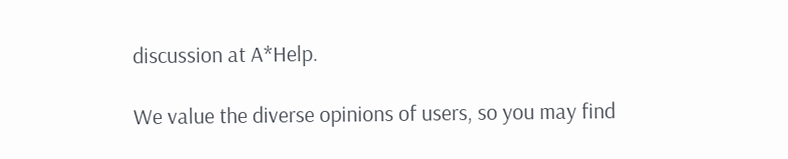discussion at A*Help.

We value the diverse opinions of users, so you may find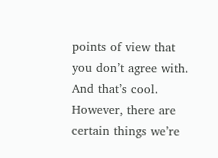points of view that you don’t agree with. And that’s cool. However, there are certain things we’re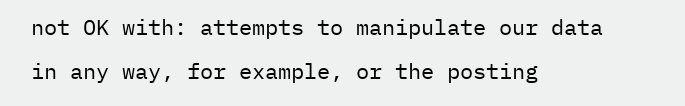not OK with: attempts to manipulate our data in any way, for example, or the posting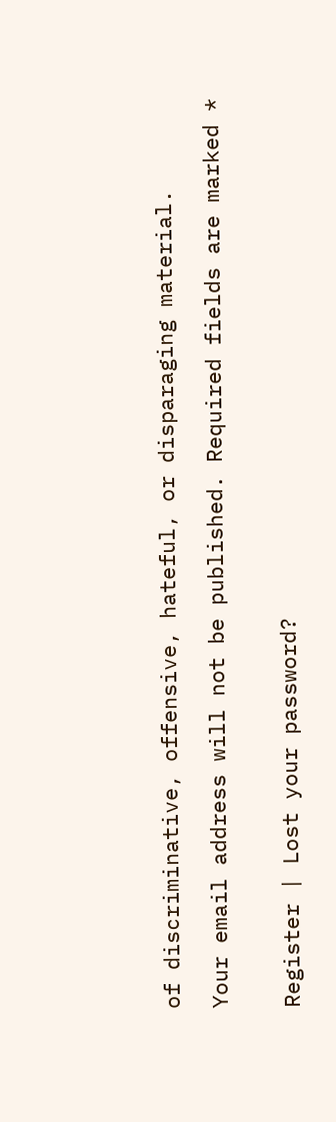of discriminative, offensive, hateful, or disparaging material.

Your email address will not be published. Required fields are marked *


Register | Lost your password?